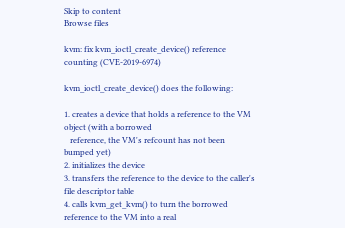Skip to content
Browse files

kvm: fix kvm_ioctl_create_device() reference counting (CVE-2019-6974)

kvm_ioctl_create_device() does the following:

1. creates a device that holds a reference to the VM object (with a borrowed
   reference, the VM's refcount has not been bumped yet)
2. initializes the device
3. transfers the reference to the device to the caller's file descriptor table
4. calls kvm_get_kvm() to turn the borrowed reference to the VM into a real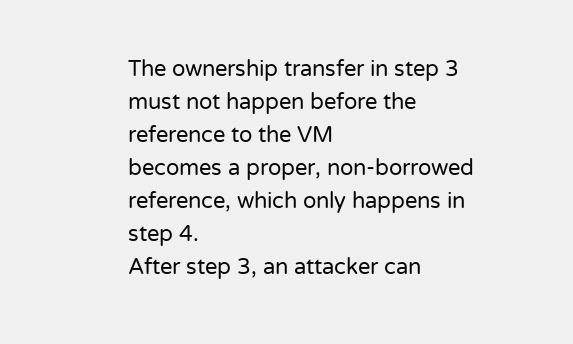The ownership transfer in step 3 must not happen before the reference to the VM
becomes a proper, non-borrowed reference, which only happens in step 4.
After step 3, an attacker can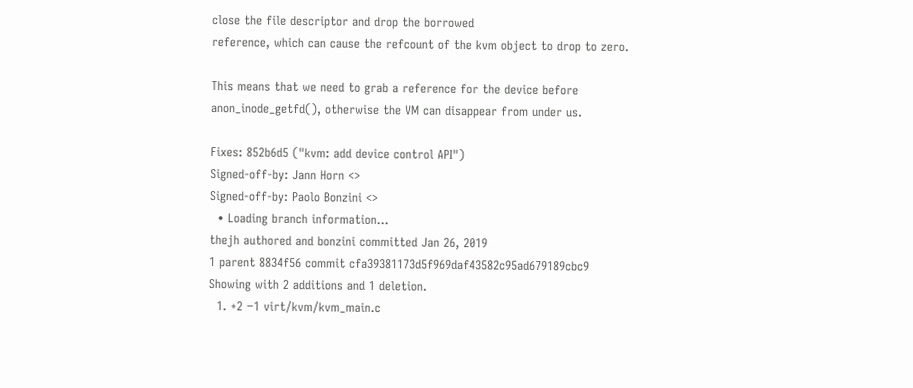close the file descriptor and drop the borrowed
reference, which can cause the refcount of the kvm object to drop to zero.

This means that we need to grab a reference for the device before
anon_inode_getfd(), otherwise the VM can disappear from under us.

Fixes: 852b6d5 ("kvm: add device control API")
Signed-off-by: Jann Horn <>
Signed-off-by: Paolo Bonzini <>
  • Loading branch information...
thejh authored and bonzini committed Jan 26, 2019
1 parent 8834f56 commit cfa39381173d5f969daf43582c95ad679189cbc9
Showing with 2 additions and 1 deletion.
  1. +2 −1 virt/kvm/kvm_main.c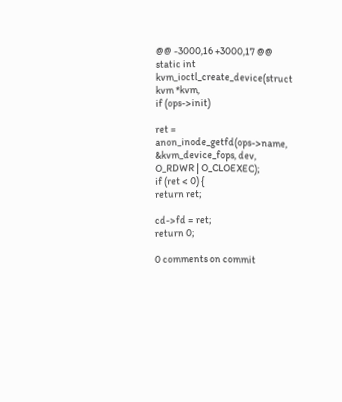@@ -3000,16 +3000,17 @@ static int kvm_ioctl_create_device(struct kvm *kvm,
if (ops->init)

ret = anon_inode_getfd(ops->name, &kvm_device_fops, dev, O_RDWR | O_CLOEXEC);
if (ret < 0) {
return ret;

cd->fd = ret;
return 0;

0 comments on commit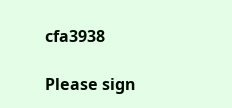cfa3938

Please sign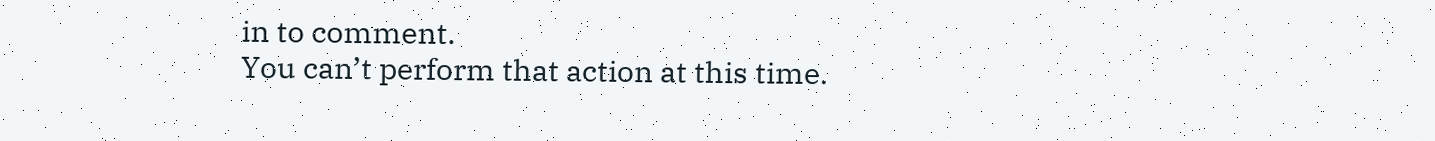in to comment.
You can’t perform that action at this time.